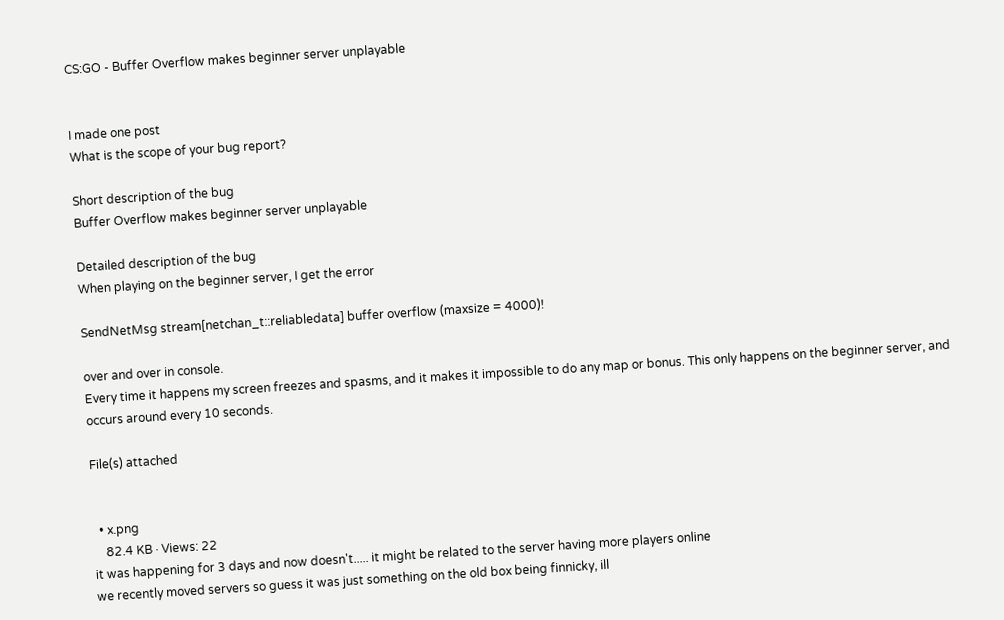CS:GO - Buffer Overflow makes beginner server unplayable


I made one post
What is the scope of your bug report?

Short description of the bug
Buffer Overflow makes beginner server unplayable

Detailed description of the bug
When playing on the beginner server, I get the error

SendNetMsg stream[netchan_t::reliabledata] buffer overflow (maxsize = 4000)!

over and over in console.
Every time it happens my screen freezes and spasms, and it makes it impossible to do any map or bonus. This only happens on the beginner server, and occurs around every 10 seconds.

File(s) attached


  • x.png
    82.4 KB · Views: 22
it was happening for 3 days and now doesn't..... it might be related to the server having more players online
we recently moved servers so guess it was just something on the old box being finnicky, ill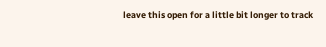leave this open for a little bit longer to track